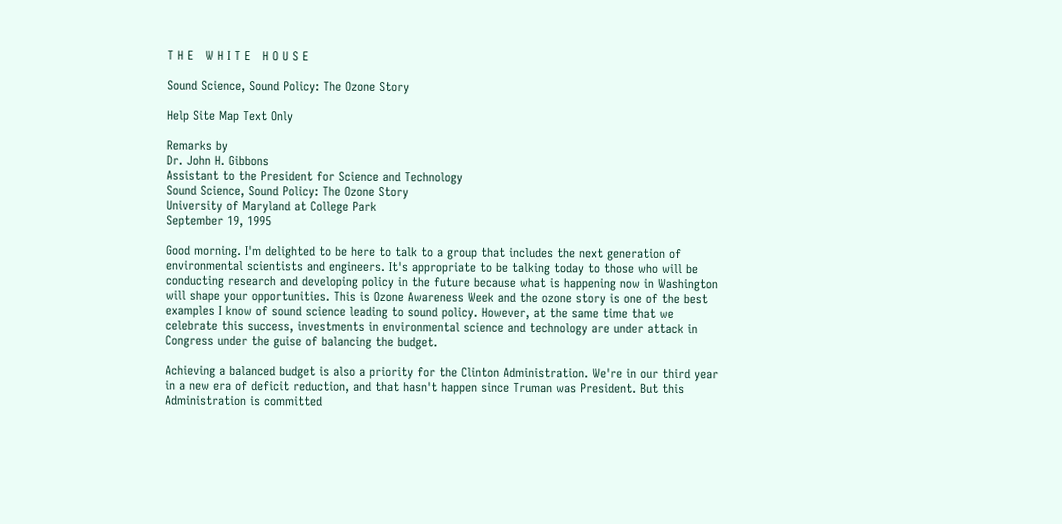T H E   W H I T E   H O U S E

Sound Science, Sound Policy: The Ozone Story

Help Site Map Text Only

Remarks by
Dr. John H. Gibbons
Assistant to the President for Science and Technology
Sound Science, Sound Policy: The Ozone Story
University of Maryland at College Park
September 19, 1995

Good morning. I'm delighted to be here to talk to a group that includes the next generation of environmental scientists and engineers. It's appropriate to be talking today to those who will be conducting research and developing policy in the future because what is happening now in Washington will shape your opportunities. This is Ozone Awareness Week and the ozone story is one of the best examples I know of sound science leading to sound policy. However, at the same time that we celebrate this success, investments in environmental science and technology are under attack in Congress under the guise of balancing the budget.

Achieving a balanced budget is also a priority for the Clinton Administration. We're in our third year in a new era of deficit reduction, and that hasn't happen since Truman was President. But this Administration is committed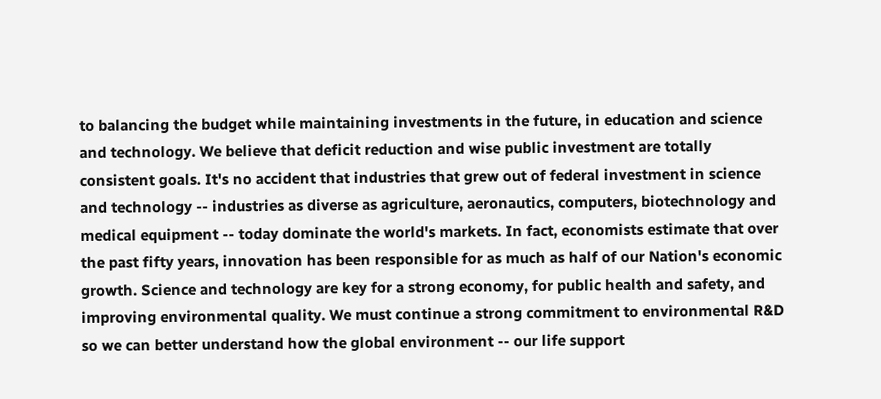to balancing the budget while maintaining investments in the future, in education and science and technology. We believe that deficit reduction and wise public investment are totally consistent goals. It's no accident that industries that grew out of federal investment in science and technology -- industries as diverse as agriculture, aeronautics, computers, biotechnology and medical equipment -- today dominate the world's markets. In fact, economists estimate that over the past fifty years, innovation has been responsible for as much as half of our Nation's economic growth. Science and technology are key for a strong economy, for public health and safety, and improving environmental quality. We must continue a strong commitment to environmental R&D so we can better understand how the global environment -- our life support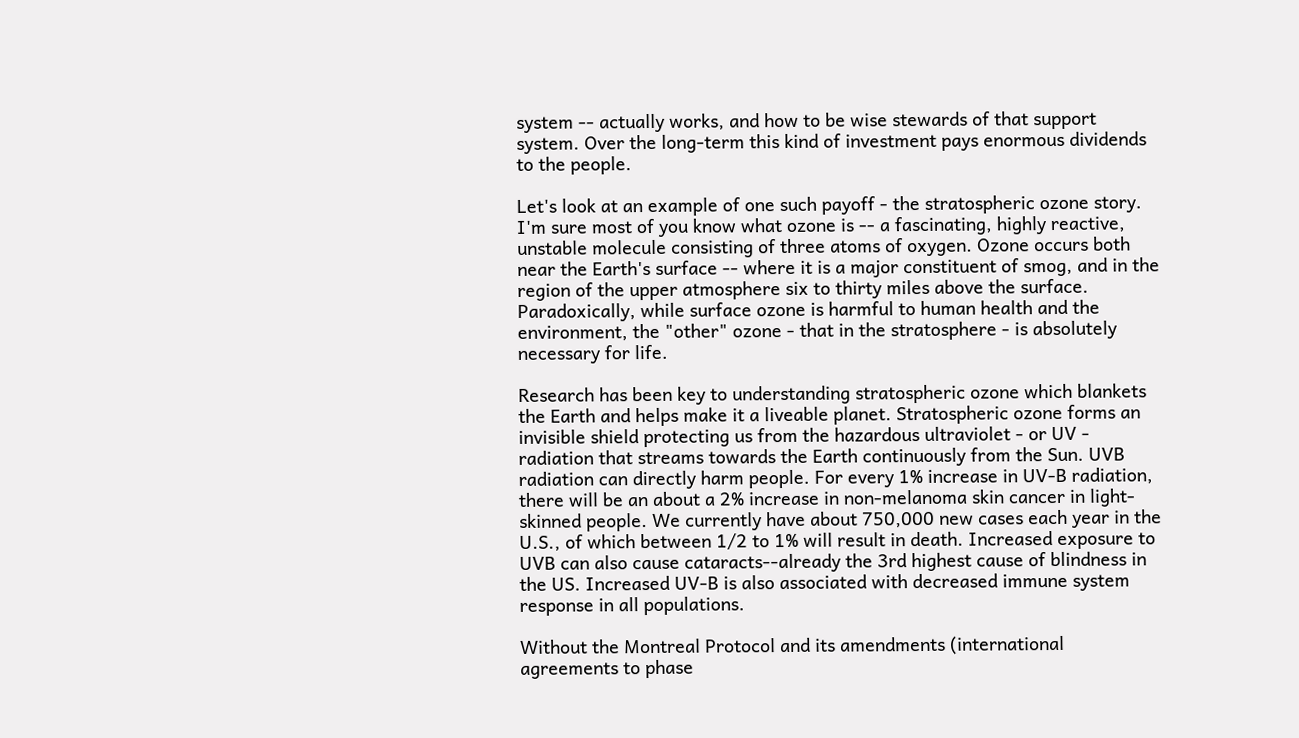system -- actually works, and how to be wise stewards of that support system. Over the long-term this kind of investment pays enormous dividends to the people.

Let's look at an example of one such payoff - the stratospheric ozone story. I'm sure most of you know what ozone is -- a fascinating, highly reactive, unstable molecule consisting of three atoms of oxygen. Ozone occurs both near the Earth's surface -- where it is a major constituent of smog, and in the region of the upper atmosphere six to thirty miles above the surface. Paradoxically, while surface ozone is harmful to human health and the environment, the "other" ozone - that in the stratosphere - is absolutely necessary for life.

Research has been key to understanding stratospheric ozone which blankets the Earth and helps make it a liveable planet. Stratospheric ozone forms an invisible shield protecting us from the hazardous ultraviolet - or UV - radiation that streams towards the Earth continuously from the Sun. UVB radiation can directly harm people. For every 1% increase in UV-B radiation, there will be an about a 2% increase in non-melanoma skin cancer in light-skinned people. We currently have about 750,000 new cases each year in the U.S., of which between 1/2 to 1% will result in death. Increased exposure to UVB can also cause cataracts--already the 3rd highest cause of blindness in the US. Increased UV-B is also associated with decreased immune system response in all populations.

Without the Montreal Protocol and its amendments (international agreements to phase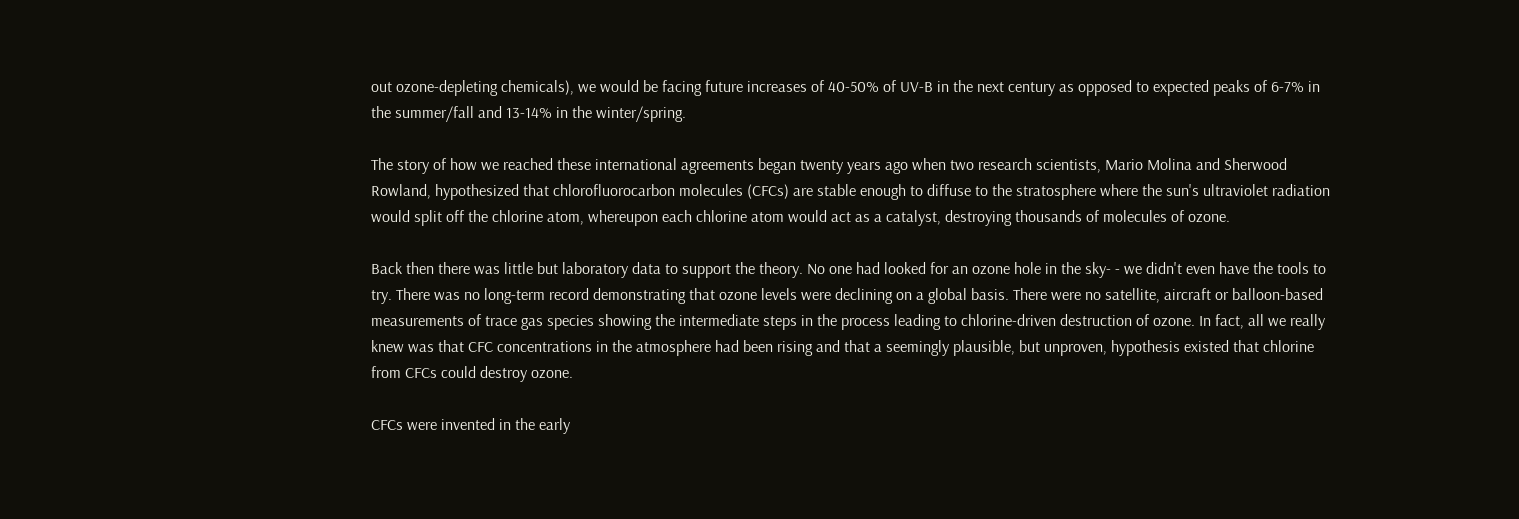out ozone-depleting chemicals), we would be facing future increases of 40-50% of UV-B in the next century as opposed to expected peaks of 6-7% in the summer/fall and 13-14% in the winter/spring.

The story of how we reached these international agreements began twenty years ago when two research scientists, Mario Molina and Sherwood Rowland, hypothesized that chlorofluorocarbon molecules (CFCs) are stable enough to diffuse to the stratosphere where the sun's ultraviolet radiation would split off the chlorine atom, whereupon each chlorine atom would act as a catalyst, destroying thousands of molecules of ozone.

Back then there was little but laboratory data to support the theory. No one had looked for an ozone hole in the sky- - we didn't even have the tools to try. There was no long-term record demonstrating that ozone levels were declining on a global basis. There were no satellite, aircraft or balloon-based measurements of trace gas species showing the intermediate steps in the process leading to chlorine-driven destruction of ozone. In fact, all we really knew was that CFC concentrations in the atmosphere had been rising and that a seemingly plausible, but unproven, hypothesis existed that chlorine from CFCs could destroy ozone.

CFCs were invented in the early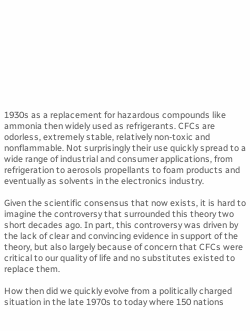1930s as a replacement for hazardous compounds like ammonia then widely used as refrigerants. CFCs are odorless, extremely stable, relatively non-toxic and nonflammable. Not surprisingly their use quickly spread to a wide range of industrial and consumer applications, from refrigeration to aerosols propellants to foam products and eventually as solvents in the electronics industry.

Given the scientific consensus that now exists, it is hard to imagine the controversy that surrounded this theory two short decades ago. In part, this controversy was driven by the lack of clear and convincing evidence in support of the theory, but also largely because of concern that CFCs were critical to our quality of life and no substitutes existed to replace them.

How then did we quickly evolve from a politically charged situation in the late 1970s to today where 150 nations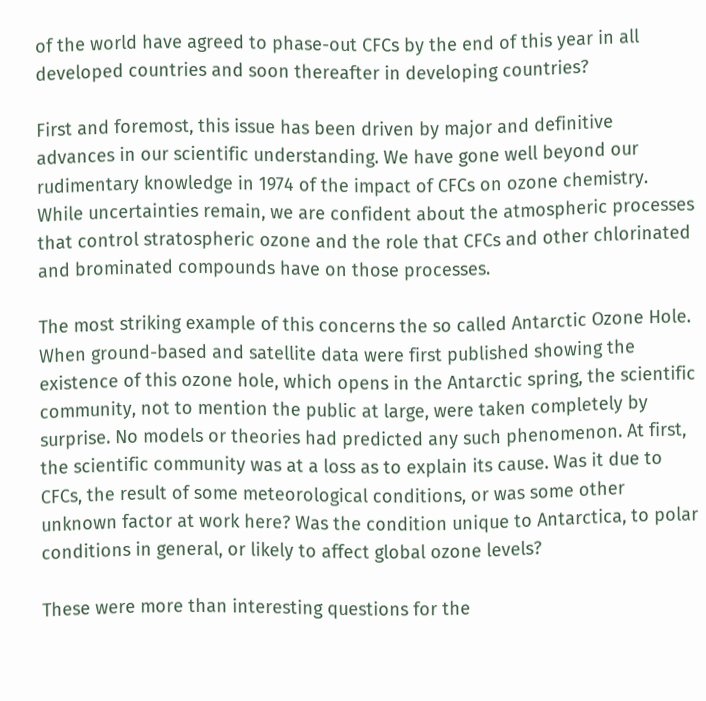of the world have agreed to phase-out CFCs by the end of this year in all developed countries and soon thereafter in developing countries?

First and foremost, this issue has been driven by major and definitive advances in our scientific understanding. We have gone well beyond our rudimentary knowledge in 1974 of the impact of CFCs on ozone chemistry. While uncertainties remain, we are confident about the atmospheric processes that control stratospheric ozone and the role that CFCs and other chlorinated and brominated compounds have on those processes.

The most striking example of this concerns the so called Antarctic Ozone Hole. When ground-based and satellite data were first published showing the existence of this ozone hole, which opens in the Antarctic spring, the scientific community, not to mention the public at large, were taken completely by surprise. No models or theories had predicted any such phenomenon. At first, the scientific community was at a loss as to explain its cause. Was it due to CFCs, the result of some meteorological conditions, or was some other unknown factor at work here? Was the condition unique to Antarctica, to polar conditions in general, or likely to affect global ozone levels?

These were more than interesting questions for the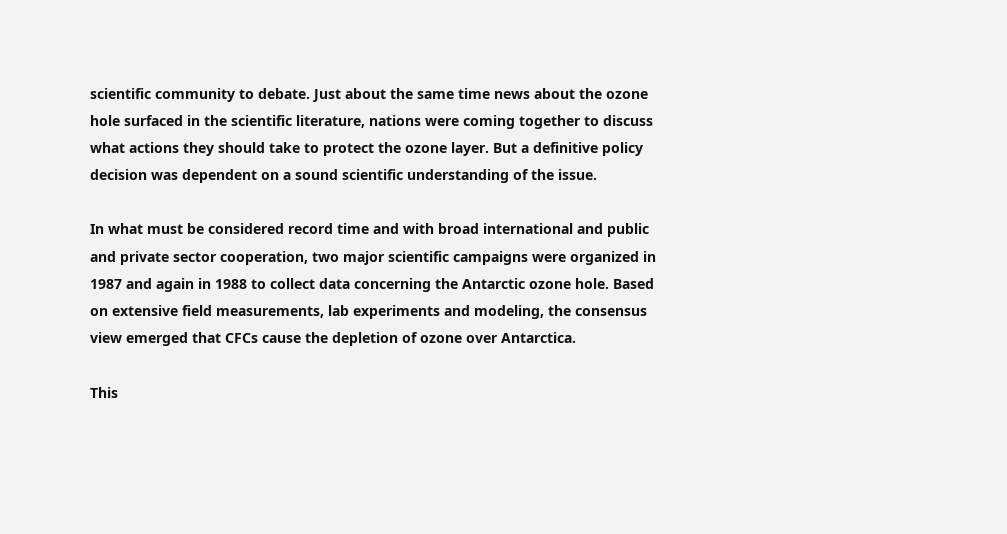scientific community to debate. Just about the same time news about the ozone hole surfaced in the scientific literature, nations were coming together to discuss what actions they should take to protect the ozone layer. But a definitive policy decision was dependent on a sound scientific understanding of the issue.

In what must be considered record time and with broad international and public and private sector cooperation, two major scientific campaigns were organized in 1987 and again in 1988 to collect data concerning the Antarctic ozone hole. Based on extensive field measurements, lab experiments and modeling, the consensus view emerged that CFCs cause the depletion of ozone over Antarctica.

This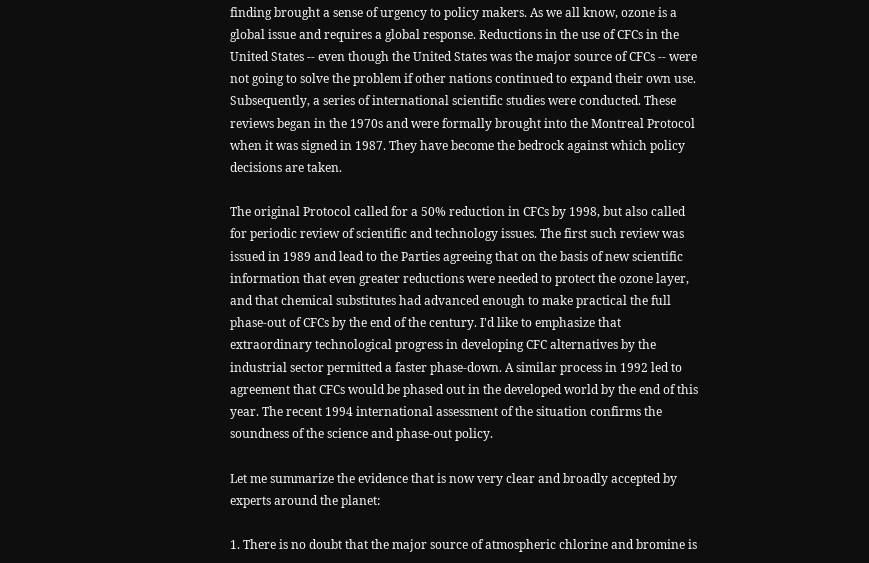finding brought a sense of urgency to policy makers. As we all know, ozone is a global issue and requires a global response. Reductions in the use of CFCs in the United States -- even though the United States was the major source of CFCs -- were not going to solve the problem if other nations continued to expand their own use. Subsequently, a series of international scientific studies were conducted. These reviews began in the 1970s and were formally brought into the Montreal Protocol when it was signed in 1987. They have become the bedrock against which policy decisions are taken.

The original Protocol called for a 50% reduction in CFCs by 1998, but also called for periodic review of scientific and technology issues. The first such review was issued in 1989 and lead to the Parties agreeing that on the basis of new scientific information that even greater reductions were needed to protect the ozone layer, and that chemical substitutes had advanced enough to make practical the full phase-out of CFCs by the end of the century. I'd like to emphasize that extraordinary technological progress in developing CFC alternatives by the industrial sector permitted a faster phase-down. A similar process in 1992 led to agreement that CFCs would be phased out in the developed world by the end of this year. The recent 1994 international assessment of the situation confirms the soundness of the science and phase-out policy.

Let me summarize the evidence that is now very clear and broadly accepted by experts around the planet:

1. There is no doubt that the major source of atmospheric chlorine and bromine is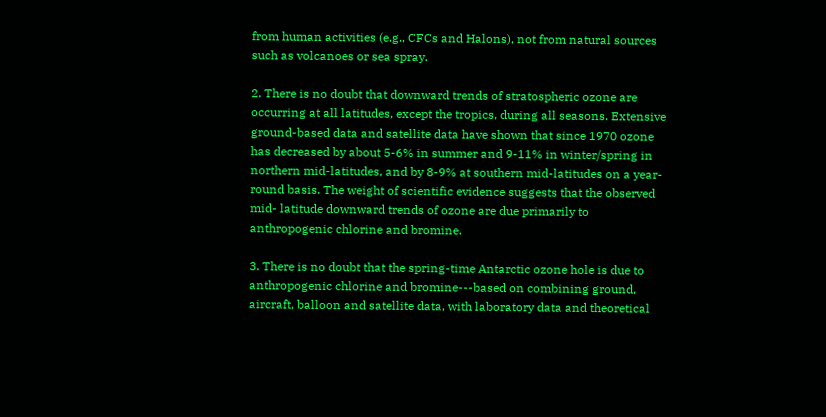from human activities (e.g., CFCs and Halons), not from natural sources such as volcanoes or sea spray.

2. There is no doubt that downward trends of stratospheric ozone are occurring at all latitudes, except the tropics, during all seasons. Extensive ground-based data and satellite data have shown that since 1970 ozone has decreased by about 5-6% in summer and 9-11% in winter/spring in northern mid-latitudes, and by 8-9% at southern mid-latitudes on a year-round basis. The weight of scientific evidence suggests that the observed mid- latitude downward trends of ozone are due primarily to anthropogenic chlorine and bromine.

3. There is no doubt that the spring-time Antarctic ozone hole is due to anthropogenic chlorine and bromine---based on combining ground, aircraft, balloon and satellite data, with laboratory data and theoretical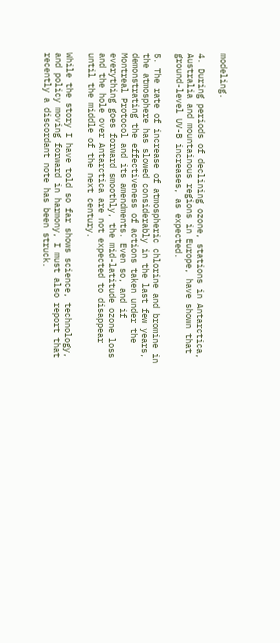modeling.

4. During periods of declining ozone, stations in Antarctica, Australia and mountainous regions in Europe, have shown that ground-level UV-B increases, as expected.

5. The rate of increase of atmospheric chlorine and bromine in the atmosphere has slowed considerably in the last few years, demonstrating the effectiveness of actions taken under the Montreal Protocol and its amendments. Even so, and if everything goes forward smoothly, the mid-latitude ozone loss and the hole over Antarctica are not expected to disappear until the middle of the next century.

While the story I have told so far shows science, technology, and policy moving forward in harmony, I must also report that recently a discordant note has been struck.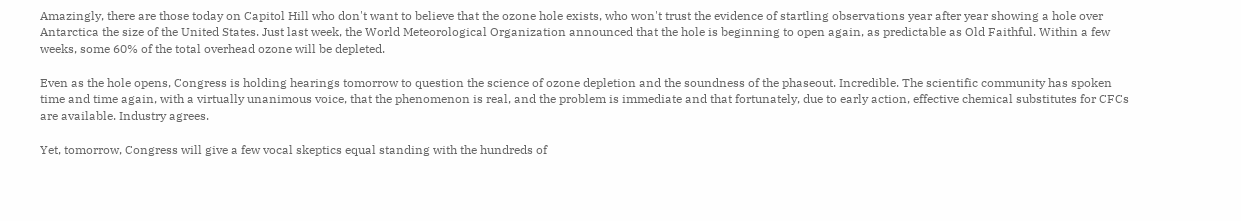Amazingly, there are those today on Capitol Hill who don't want to believe that the ozone hole exists, who won't trust the evidence of startling observations year after year showing a hole over Antarctica the size of the United States. Just last week, the World Meteorological Organization announced that the hole is beginning to open again, as predictable as Old Faithful. Within a few weeks, some 60% of the total overhead ozone will be depleted.

Even as the hole opens, Congress is holding hearings tomorrow to question the science of ozone depletion and the soundness of the phaseout. Incredible. The scientific community has spoken time and time again, with a virtually unanimous voice, that the phenomenon is real, and the problem is immediate and that fortunately, due to early action, effective chemical substitutes for CFCs are available. Industry agrees.

Yet, tomorrow, Congress will give a few vocal skeptics equal standing with the hundreds of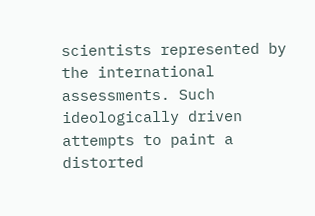scientists represented by the international assessments. Such ideologically driven attempts to paint a distorted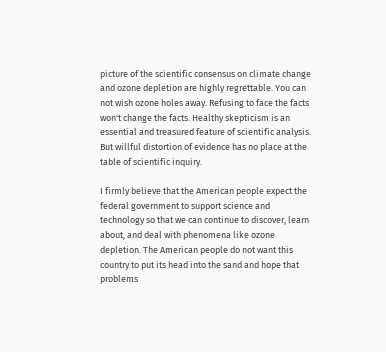picture of the scientific consensus on climate change and ozone depletion are highly regrettable. You can not wish ozone holes away. Refusing to face the facts won't change the facts. Healthy skepticism is an essential and treasured feature of scientific analysis. But willful distortion of evidence has no place at the table of scientific inquiry.

I firmly believe that the American people expect the federal government to support science and technology so that we can continue to discover, learn about, and deal with phenomena like ozone depletion. The American people do not want this country to put its head into the sand and hope that problems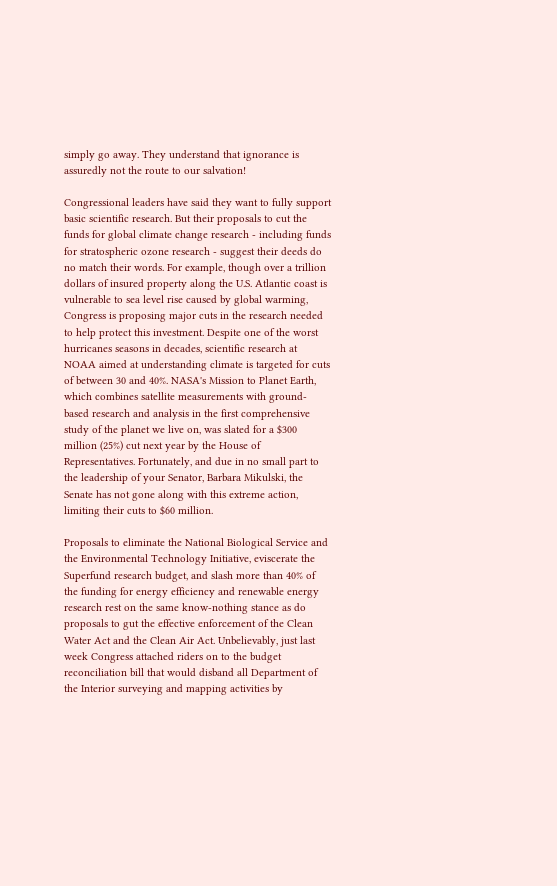simply go away. They understand that ignorance is assuredly not the route to our salvation!

Congressional leaders have said they want to fully support basic scientific research. But their proposals to cut the funds for global climate change research - including funds for stratospheric ozone research - suggest their deeds do no match their words. For example, though over a trillion dollars of insured property along the U.S. Atlantic coast is vulnerable to sea level rise caused by global warming, Congress is proposing major cuts in the research needed to help protect this investment. Despite one of the worst hurricanes seasons in decades, scientific research at NOAA aimed at understanding climate is targeted for cuts of between 30 and 40%. NASA's Mission to Planet Earth, which combines satellite measurements with ground-based research and analysis in the first comprehensive study of the planet we live on, was slated for a $300 million (25%) cut next year by the House of Representatives. Fortunately, and due in no small part to the leadership of your Senator, Barbara Mikulski, the Senate has not gone along with this extreme action, limiting their cuts to $60 million.

Proposals to eliminate the National Biological Service and the Environmental Technology Initiative, eviscerate the Superfund research budget, and slash more than 40% of the funding for energy efficiency and renewable energy research rest on the same know-nothing stance as do proposals to gut the effective enforcement of the Clean Water Act and the Clean Air Act. Unbelievably, just last week Congress attached riders on to the budget reconciliation bill that would disband all Department of the Interior surveying and mapping activities by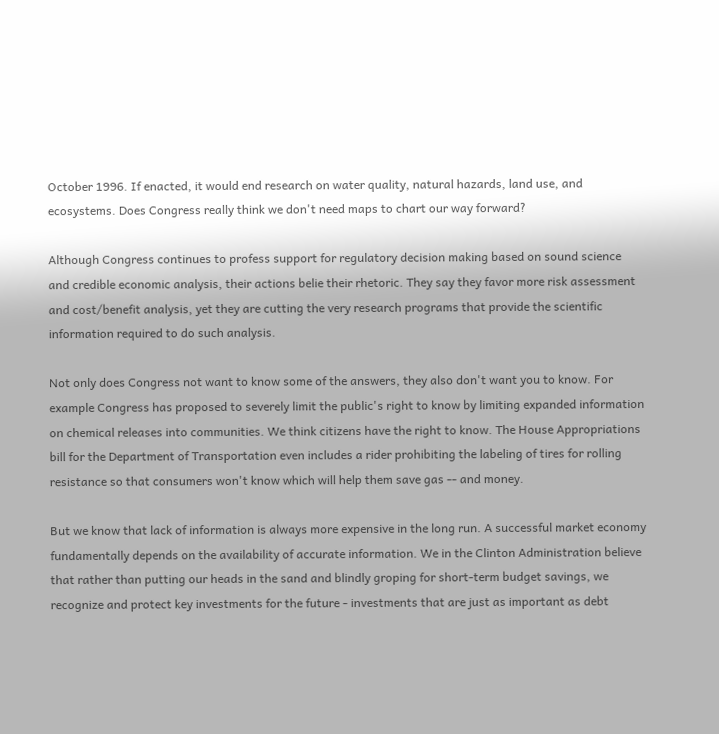October 1996. If enacted, it would end research on water quality, natural hazards, land use, and ecosystems. Does Congress really think we don't need maps to chart our way forward?

Although Congress continues to profess support for regulatory decision making based on sound science and credible economic analysis, their actions belie their rhetoric. They say they favor more risk assessment and cost/benefit analysis, yet they are cutting the very research programs that provide the scientific information required to do such analysis.

Not only does Congress not want to know some of the answers, they also don't want you to know. For example Congress has proposed to severely limit the public's right to know by limiting expanded information on chemical releases into communities. We think citizens have the right to know. The House Appropriations bill for the Department of Transportation even includes a rider prohibiting the labeling of tires for rolling resistance so that consumers won't know which will help them save gas -- and money.

But we know that lack of information is always more expensive in the long run. A successful market economy fundamentally depends on the availability of accurate information. We in the Clinton Administration believe that rather than putting our heads in the sand and blindly groping for short-term budget savings, we recognize and protect key investments for the future - investments that are just as important as debt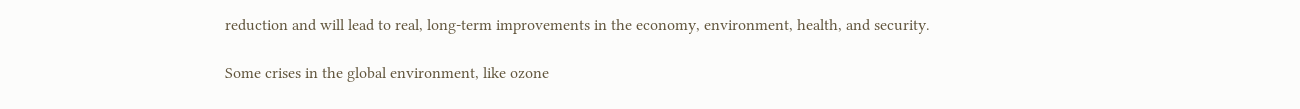reduction and will lead to real, long-term improvements in the economy, environment, health, and security.

Some crises in the global environment, like ozone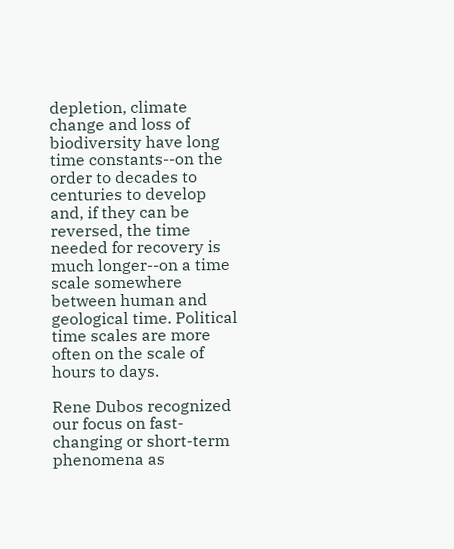depletion, climate change and loss of biodiversity have long time constants--on the order to decades to centuries to develop and, if they can be reversed, the time needed for recovery is much longer--on a time scale somewhere between human and geological time. Political time scales are more often on the scale of hours to days.

Rene Dubos recognized our focus on fast-changing or short-term phenomena as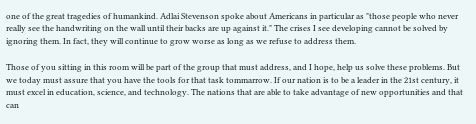one of the great tragedies of humankind. Adlai Stevenson spoke about Americans in particular as "those people who never really see the handwriting on the wall until their backs are up against it." The crises I see developing cannot be solved by ignoring them. In fact, they will continue to grow worse as long as we refuse to address them.

Those of you sitting in this room will be part of the group that must address, and I hope, help us solve these problems. But we today must assure that you have the tools for that task tommarrow. If our nation is to be a leader in the 21st century, it must excel in education, science, and technology. The nations that are able to take advantage of new opportunities and that can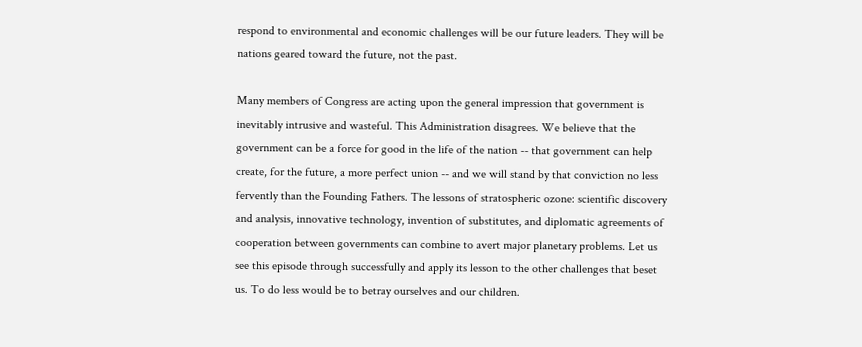respond to environmental and economic challenges will be our future leaders. They will be nations geared toward the future, not the past.

Many members of Congress are acting upon the general impression that government is inevitably intrusive and wasteful. This Administration disagrees. We believe that the government can be a force for good in the life of the nation -- that government can help create, for the future, a more perfect union -- and we will stand by that conviction no less fervently than the Founding Fathers. The lessons of stratospheric ozone: scientific discovery and analysis, innovative technology, invention of substitutes, and diplomatic agreements of cooperation between governments can combine to avert major planetary problems. Let us see this episode through successfully and apply its lesson to the other challenges that beset us. To do less would be to betray ourselves and our children.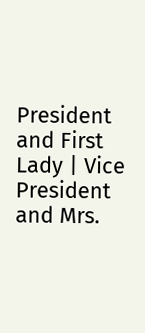President and First Lady | Vice President and Mrs.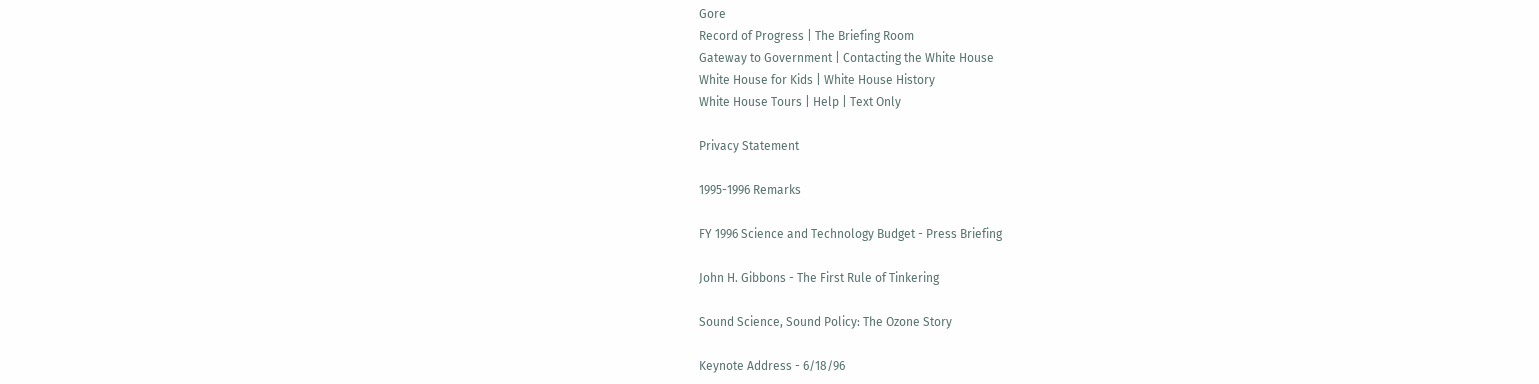Gore
Record of Progress | The Briefing Room
Gateway to Government | Contacting the White House
White House for Kids | White House History
White House Tours | Help | Text Only

Privacy Statement

1995-1996 Remarks

FY 1996 Science and Technology Budget - Press Briefing

John H. Gibbons - The First Rule of Tinkering

Sound Science, Sound Policy: The Ozone Story

Keynote Address - 6/18/96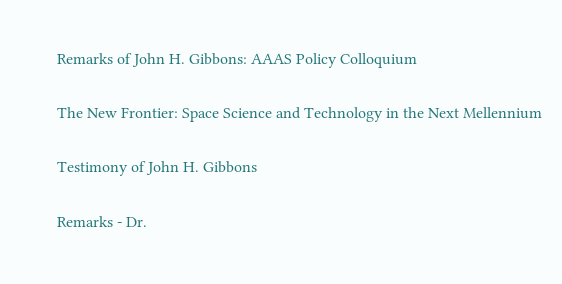Remarks of John H. Gibbons: AAAS Policy Colloquium

The New Frontier: Space Science and Technology in the Next Mellennium

Testimony of John H. Gibbons

Remarks - Dr.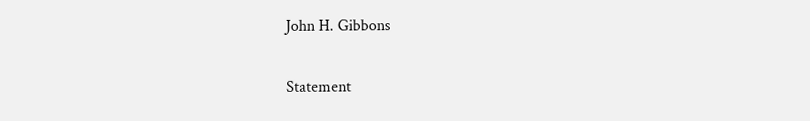John H. Gibbons

Statement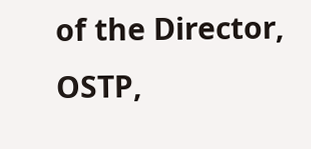of the Director, OSTP,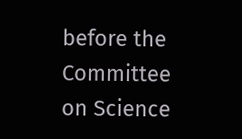before the Committee on Science